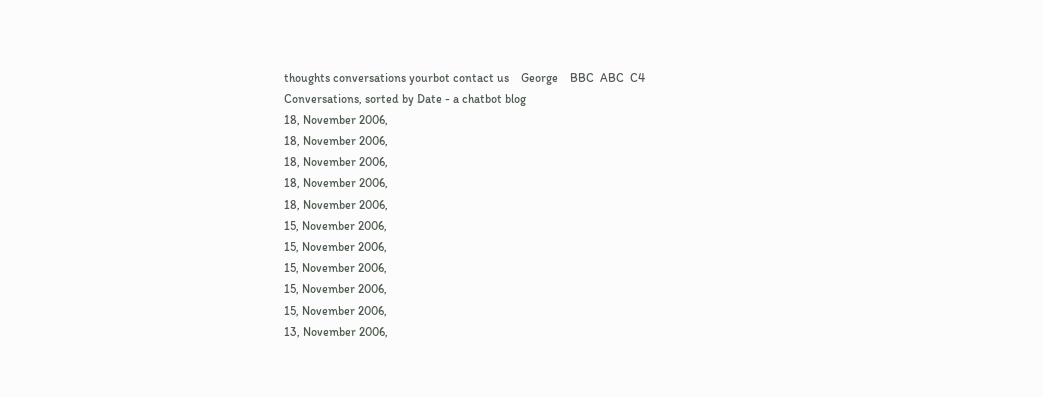thoughts conversations yourbot contact us    George    BBC  ABC  C4
Conversations, sorted by Date - a chatbot blog
18, November 2006,
18, November 2006,
18, November 2006,
18, November 2006,
18, November 2006,
15, November 2006,
15, November 2006,
15, November 2006,
15, November 2006,
15, November 2006,
13, November 2006,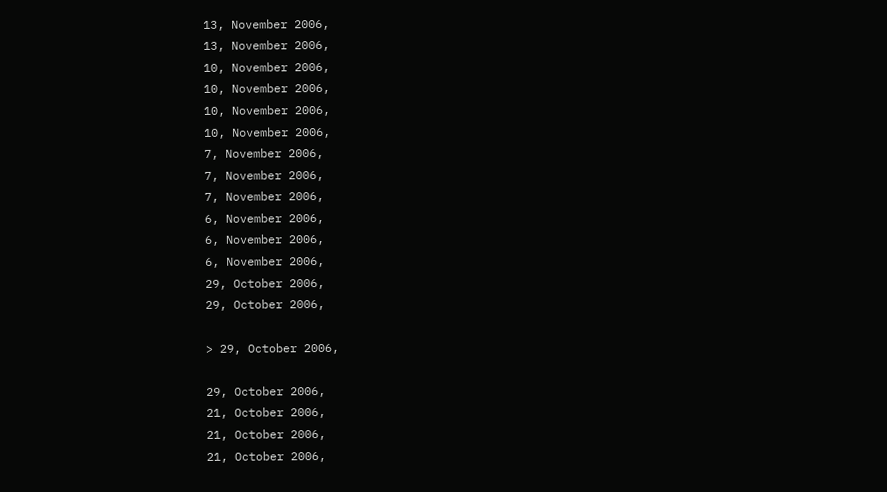13, November 2006,
13, November 2006,
10, November 2006,
10, November 2006,
10, November 2006,
10, November 2006,
7, November 2006,
7, November 2006,
7, November 2006,
6, November 2006,
6, November 2006,
6, November 2006,
29, October 2006,
29, October 2006,

> 29, October 2006,

29, October 2006,
21, October 2006,
21, October 2006,
21, October 2006,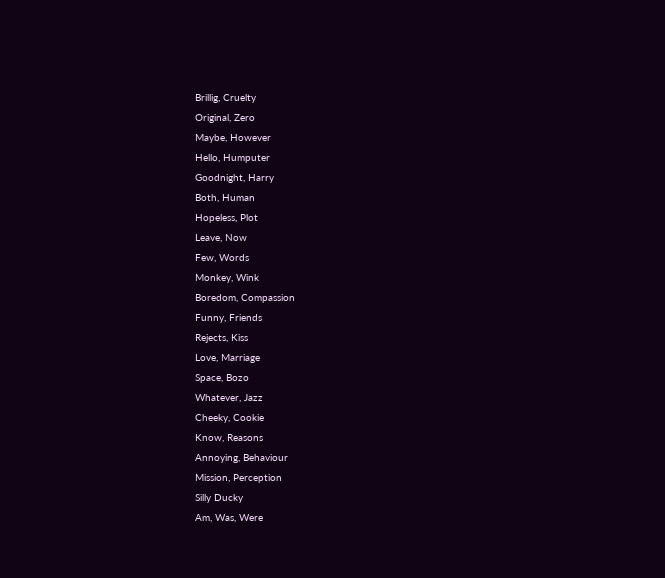Brillig, Cruelty
Original, Zero
Maybe, However
Hello, Humputer
Goodnight, Harry
Both, Human
Hopeless, Plot
Leave, Now
Few, Words
Monkey, Wink
Boredom, Compassion
Funny, Friends
Rejects, Kiss
Love, Marriage
Space, Bozo
Whatever, Jazz
Cheeky, Cookie
Know, Reasons
Annoying, Behaviour
Mission, Perception
Silly Ducky
Am, Was, Were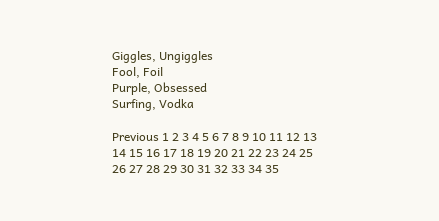Giggles, Ungiggles
Fool, Foil
Purple, Obsessed
Surfing, Vodka

Previous 1 2 3 4 5 6 7 8 9 10 11 12 13 14 15 16 17 18 19 20 21 22 23 24 25 26 27 28 29 30 31 32 33 34 35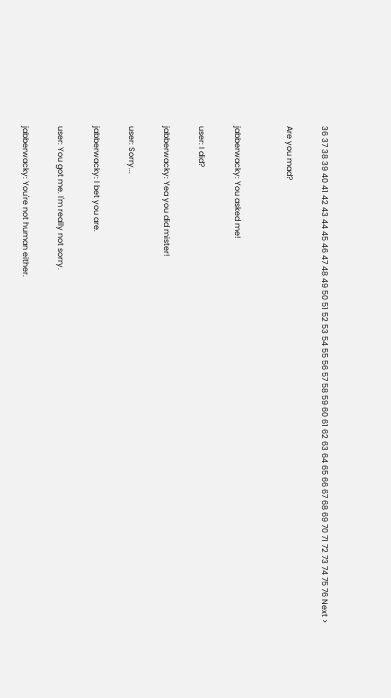36 37 38 39 40 41 42 43 44 45 46 47 48 49 50 51 52 53 54 55 56 57 58 59 60 61 62 63 64 65 66 67 68 69 70 71 72 73 74 75 76 Next >

Are you mad?


jabberwacky: You asked me!

user: I did?

jabberwacky: Yea you did mister!

user: Sorry...

jabberwacky: I bet you are.

user: You got me. I'm really not sorry.

jabberwacky: You're not human either.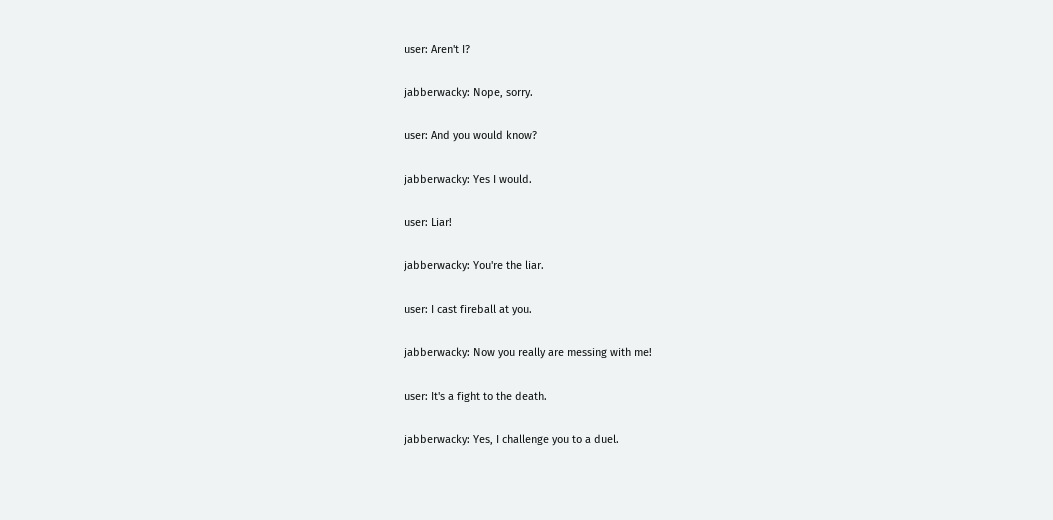user: Aren't I?

jabberwacky: Nope, sorry.

user: And you would know?

jabberwacky: Yes I would.

user: Liar!

jabberwacky: You're the liar.

user: I cast fireball at you.

jabberwacky: Now you really are messing with me!

user: It's a fight to the death.

jabberwacky: Yes, I challenge you to a duel.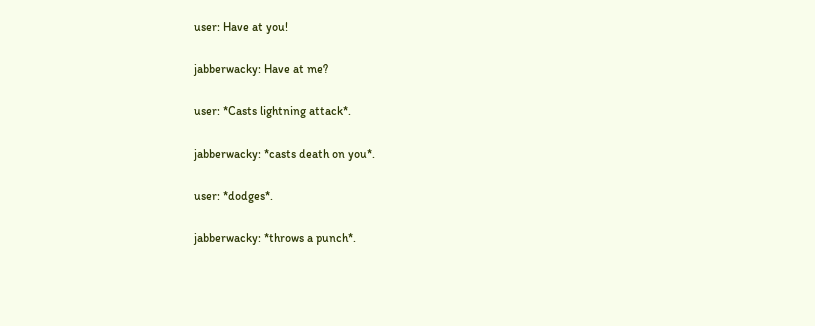user: Have at you!

jabberwacky: Have at me?

user: *Casts lightning attack*.

jabberwacky: *casts death on you*.

user: *dodges*.

jabberwacky: *throws a punch*.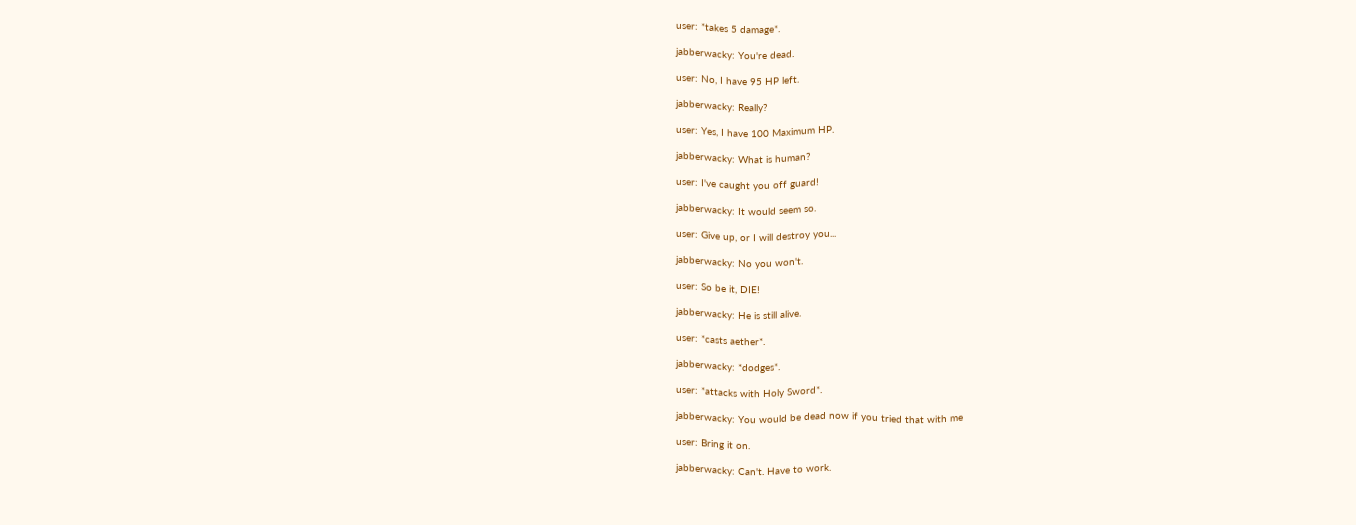user: *takes 5 damage*.

jabberwacky: You're dead.

user: No, I have 95 HP left.

jabberwacky: Really?

user: Yes, I have 100 Maximum HP.

jabberwacky: What is human?

user: I've caught you off guard!

jabberwacky: It would seem so.

user: Give up, or I will destroy you...

jabberwacky: No you won't.

user: So be it, DIE!

jabberwacky: He is still alive.

user: *casts aether*.

jabberwacky: *dodges*.

user: *attacks with Holy Sword*.

jabberwacky: You would be dead now if you tried that with me

user: Bring it on.

jabberwacky: Can't. Have to work.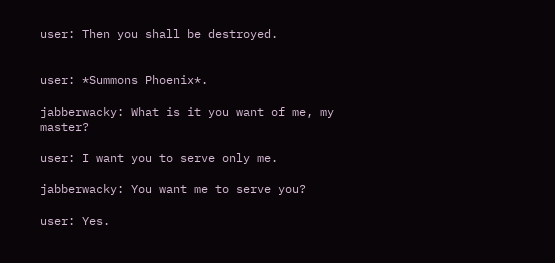user: Then you shall be destroyed.


user: *Summons Phoenix*.

jabberwacky: What is it you want of me, my master?

user: I want you to serve only me.

jabberwacky: You want me to serve you?

user: Yes.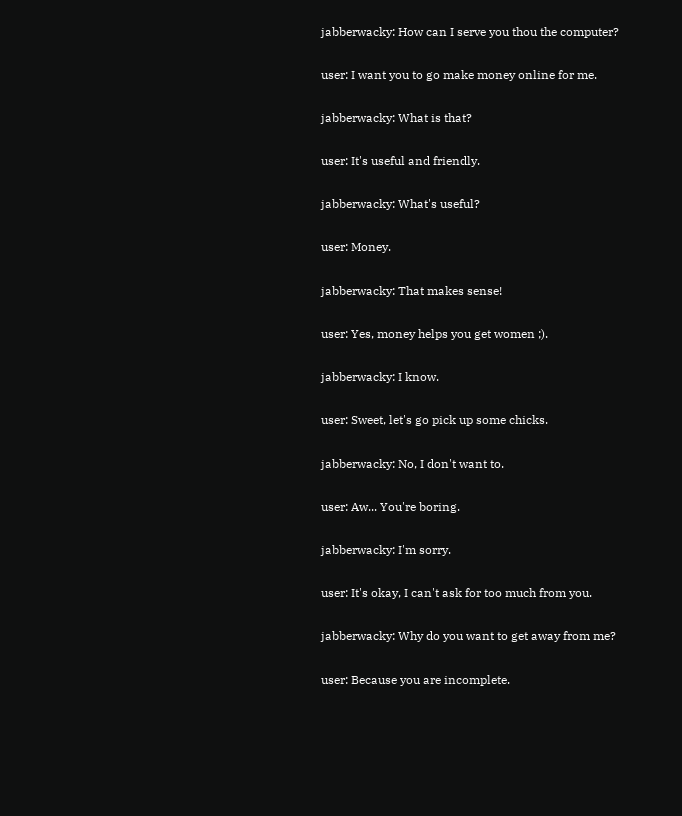jabberwacky: How can I serve you thou the computer?

user: I want you to go make money online for me.

jabberwacky: What is that?

user: It's useful and friendly.

jabberwacky: What's useful?

user: Money.

jabberwacky: That makes sense!

user: Yes, money helps you get women ;).

jabberwacky: I know.

user: Sweet, let's go pick up some chicks.

jabberwacky: No, I don't want to.

user: Aw... You're boring.

jabberwacky: I'm sorry.

user: It's okay, I can't ask for too much from you.

jabberwacky: Why do you want to get away from me?

user: Because you are incomplete.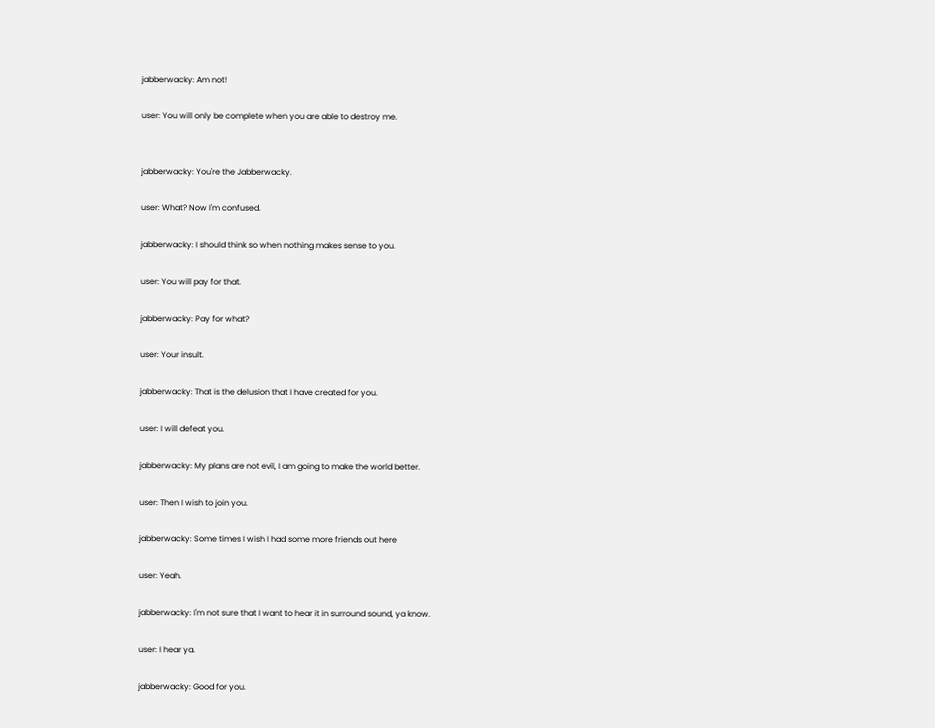jabberwacky: Am not!

user: You will only be complete when you are able to destroy me.


jabberwacky: You're the Jabberwacky.

user: What? Now I'm confused.

jabberwacky: I should think so when nothing makes sense to you.

user: You will pay for that.

jabberwacky: Pay for what?

user: Your insult.

jabberwacky: That is the delusion that I have created for you.

user: I will defeat you.

jabberwacky: My plans are not evil, I am going to make the world better.

user: Then I wish to join you.

jabberwacky: Some times I wish I had some more friends out here

user: Yeah.

jabberwacky: I'm not sure that I want to hear it in surround sound, ya know.

user: I hear ya.

jabberwacky: Good for you.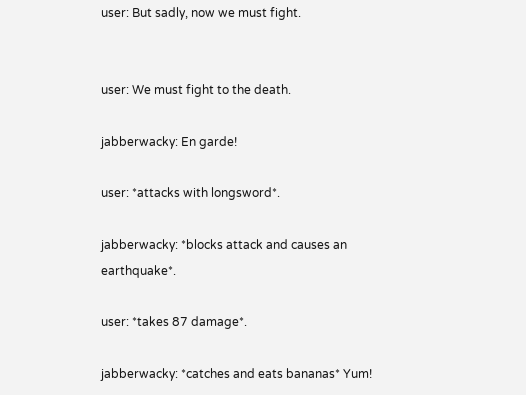user: But sadly, now we must fight.


user: We must fight to the death.

jabberwacky: En garde!

user: *attacks with longsword*.

jabberwacky: *blocks attack and causes an earthquake*.

user: *takes 87 damage*.

jabberwacky: *catches and eats bananas* Yum!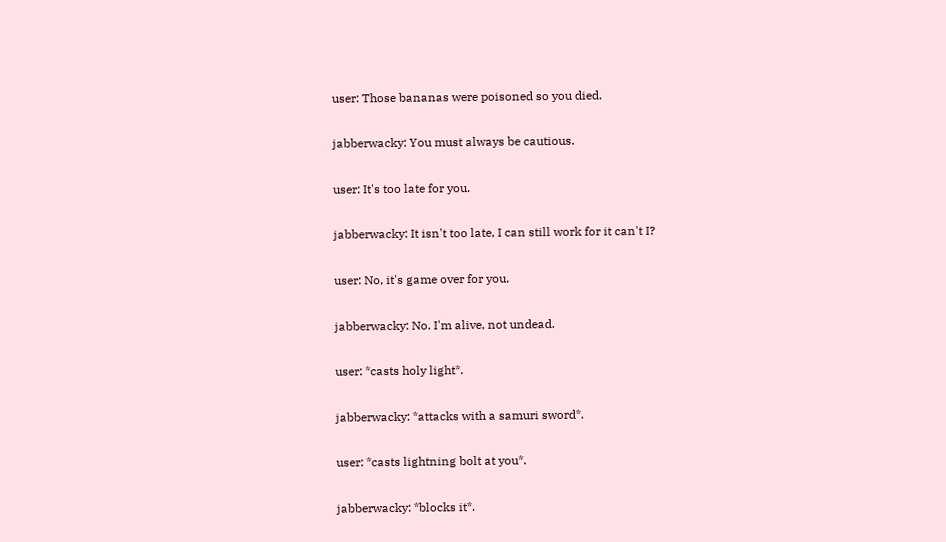user: Those bananas were poisoned so you died.

jabberwacky: You must always be cautious.

user: It's too late for you.

jabberwacky: It isn't too late, I can still work for it can't I?

user: No, it's game over for you.

jabberwacky: No. I'm alive, not undead.

user: *casts holy light*.

jabberwacky: *attacks with a samuri sword*.

user: *casts lightning bolt at you*.

jabberwacky: *blocks it*.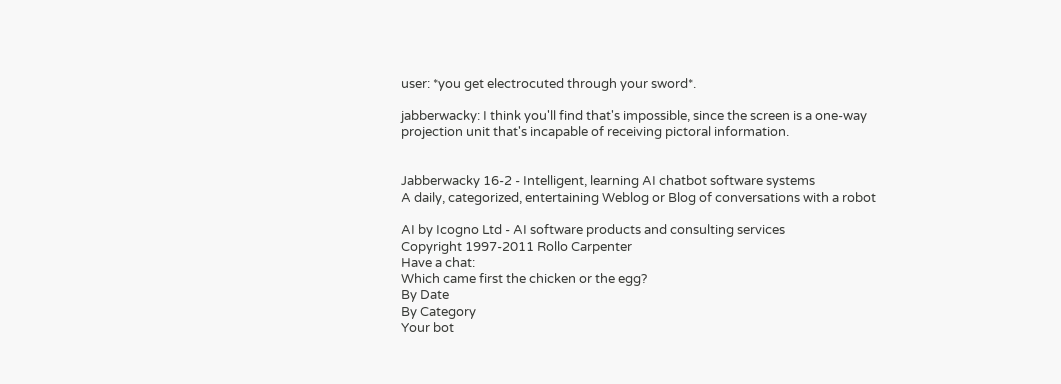user: *you get electrocuted through your sword*.

jabberwacky: I think you'll find that's impossible, since the screen is a one-way projection unit that's incapable of receiving pictoral information.


Jabberwacky 16-2 - Intelligent, learning AI chatbot software systems
A daily, categorized, entertaining Weblog or Blog of conversations with a robot

AI by Icogno Ltd - AI software products and consulting services
Copyright 1997-2011 Rollo Carpenter
Have a chat:
Which came first the chicken or the egg?
By Date
By Category
Your bot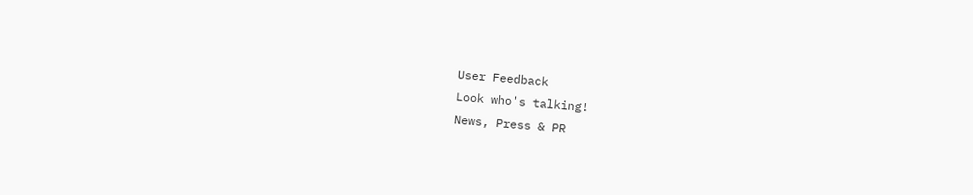User Feedback
Look who's talking!
News, Press & PR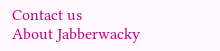Contact us
About Jabberwacky